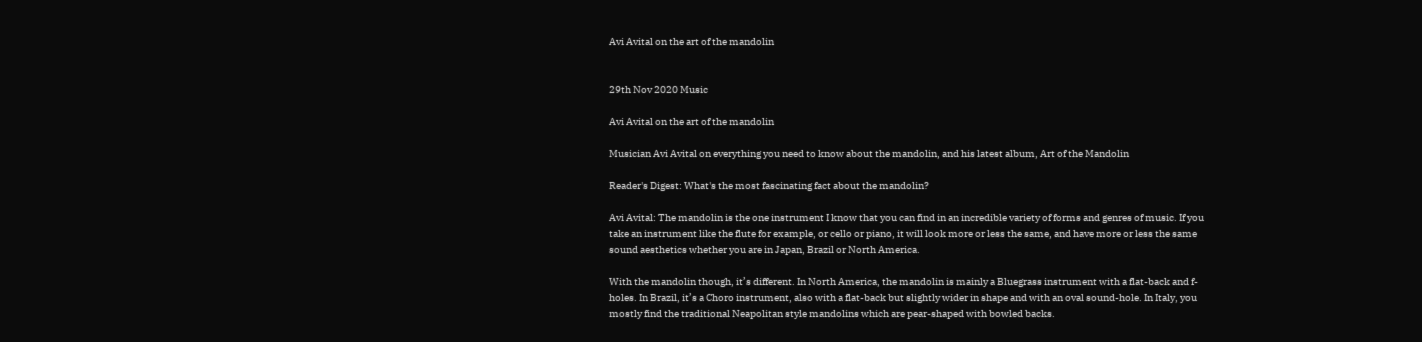Avi Avital on the art of the mandolin


29th Nov 2020 Music

Avi Avital on the art of the mandolin

Musician Avi Avital on everything you need to know about the mandolin, and his latest album, Art of the Mandolin

Reader's Digest: What's the most fascinating fact about the mandolin?

Avi Avital: The mandolin is the one instrument I know that you can find in an incredible variety of forms and genres of music. If you take an instrument like the flute for example, or cello or piano, it will look more or less the same, and have more or less the same sound aesthetics whether you are in Japan, Brazil or North America.

With the mandolin though, it’s different. In North America, the mandolin is mainly a Bluegrass instrument with a flat-back and f-holes. In Brazil, it’s a Choro instrument, also with a flat-back but slightly wider in shape and with an oval sound-hole. In Italy, you mostly find the traditional Neapolitan style mandolins which are pear-shaped with bowled backs.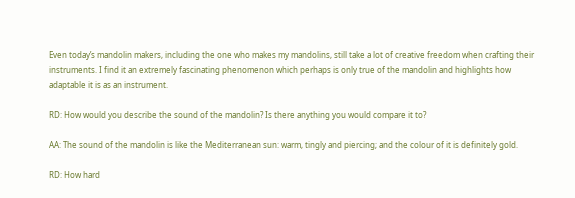Even today’s mandolin makers, including the one who makes my mandolins, still take a lot of creative freedom when crafting their instruments. I find it an extremely fascinating phenomenon which perhaps is only true of the mandolin and highlights how adaptable it is as an instrument.

RD: How would you describe the sound of the mandolin? Is there anything you would compare it to?

AA: The sound of the mandolin is like the Mediterranean sun: warm, tingly and piercing; and the colour of it is definitely gold.

RD: How hard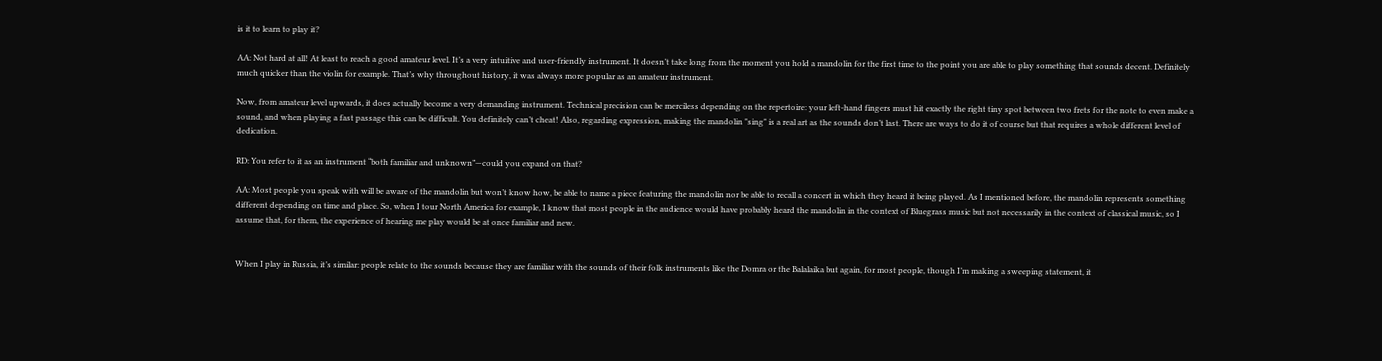is it to learn to play it?

AA: Not hard at all! At least to reach a good amateur level. It’s a very intuitive and user-friendly instrument. It doesn’t take long from the moment you hold a mandolin for the first time to the point you are able to play something that sounds decent. Definitely much quicker than the violin for example. That’s why throughout history, it was always more popular as an amateur instrument.

Now, from amateur level upwards, it does actually become a very demanding instrument. Technical precision can be merciless depending on the repertoire: your left-hand fingers must hit exactly the right tiny spot between two frets for the note to even make a sound, and when playing a fast passage this can be difficult. You definitely can’t cheat! Also, regarding expression, making the mandolin "sing" is a real art as the sounds don’t last. There are ways to do it of course but that requires a whole different level of dedication.

RD: You refer to it as an instrument “both familiar and unknown”—could you expand on that?

AA: Most people you speak with will be aware of the mandolin but won’t know how, be able to name a piece featuring the mandolin nor be able to recall a concert in which they heard it being played. As I mentioned before, the mandolin represents something different depending on time and place. So, when I tour North America for example, I know that most people in the audience would have probably heard the mandolin in the context of Bluegrass music but not necessarily in the context of classical music, so I assume that, for them, the experience of hearing me play would be at once familiar and new.


When I play in Russia, it’s similar: people relate to the sounds because they are familiar with the sounds of their folk instruments like the Domra or the Balalaika but again, for most people, though I’m making a sweeping statement, it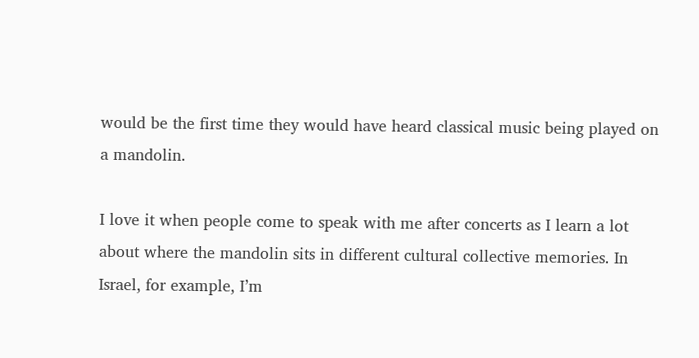would be the first time they would have heard classical music being played on a mandolin.

I love it when people come to speak with me after concerts as I learn a lot about where the mandolin sits in different cultural collective memories. In Israel, for example, I’m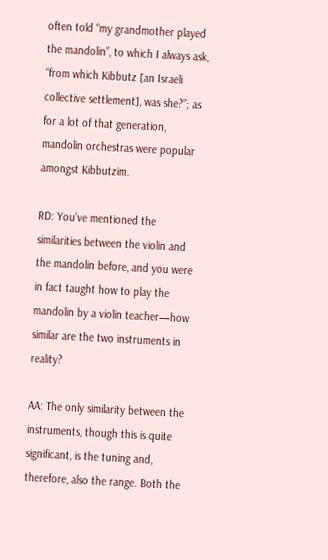often told “my grandmother played the mandolin”, to which I always ask, “from which Kibbutz [an Israeli collective settlement], was she?”; as for a lot of that generation, mandolin orchestras were popular amongst Kibbutzim.

RD: You’ve mentioned the similarities between the violin and the mandolin before, and you were in fact taught how to play the mandolin by a violin teacher—how similar are the two instruments in reality?

AA: The only similarity between the instruments, though this is quite significant, is the tuning and, therefore, also the range. Both the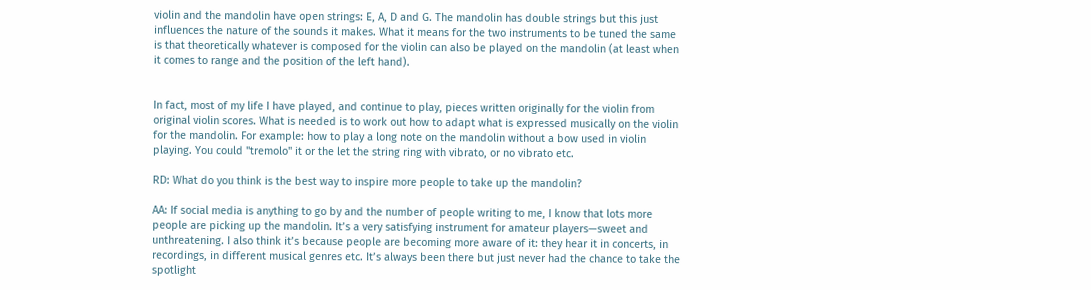violin and the mandolin have open strings: E, A, D and G. The mandolin has double strings but this just influences the nature of the sounds it makes. What it means for the two instruments to be tuned the same is that theoretically whatever is composed for the violin can also be played on the mandolin (at least when it comes to range and the position of the left hand).


In fact, most of my life I have played, and continue to play, pieces written originally for the violin from original violin scores. What is needed is to work out how to adapt what is expressed musically on the violin for the mandolin. For example: how to play a long note on the mandolin without a bow used in violin playing. You could "tremolo" it or the let the string ring with vibrato, or no vibrato etc.

RD: What do you think is the best way to inspire more people to take up the mandolin?

AA: If social media is anything to go by and the number of people writing to me, I know that lots more people are picking up the mandolin. It’s a very satisfying instrument for amateur players—sweet and unthreatening. I also think it’s because people are becoming more aware of it: they hear it in concerts, in recordings, in different musical genres etc. It’s always been there but just never had the chance to take the spotlight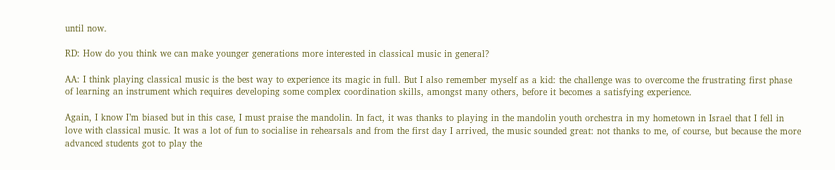until now.

RD: How do you think we can make younger generations more interested in classical music in general?

AA: I think playing classical music is the best way to experience its magic in full. But I also remember myself as a kid: the challenge was to overcome the frustrating first phase of learning an instrument which requires developing some complex coordination skills, amongst many others, before it becomes a satisfying experience.

Again, I know I’m biased but in this case, I must praise the mandolin. In fact, it was thanks to playing in the mandolin youth orchestra in my hometown in Israel that I fell in love with classical music. It was a lot of fun to socialise in rehearsals and from the first day I arrived, the music sounded great: not thanks to me, of course, but because the more advanced students got to play the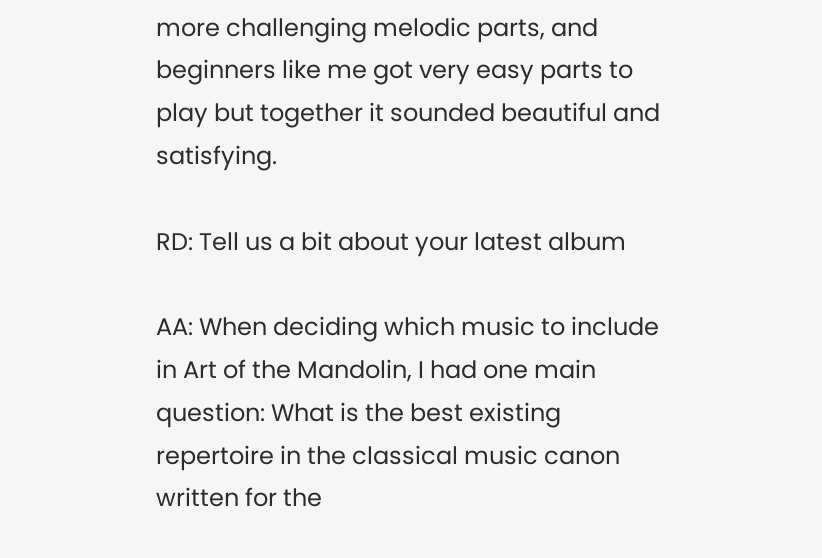more challenging melodic parts, and beginners like me got very easy parts to play but together it sounded beautiful and satisfying.

RD: Tell us a bit about your latest album

AA: When deciding which music to include in Art of the Mandolin, I had one main question: What is the best existing repertoire in the classical music canon written for the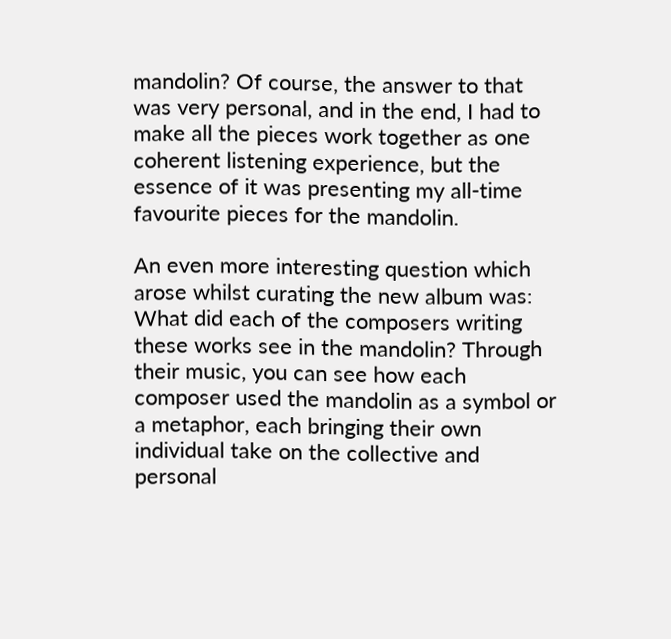mandolin? Of course, the answer to that was very personal, and in the end, I had to make all the pieces work together as one coherent listening experience, but the essence of it was presenting my all-time favourite pieces for the mandolin.

An even more interesting question which arose whilst curating the new album was: What did each of the composers writing these works see in the mandolin? Through their music, you can see how each composer used the mandolin as a symbol or a metaphor, each bringing their own individual take on the collective and personal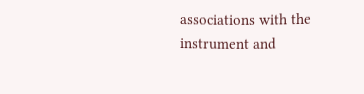associations with the instrument and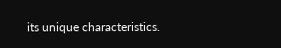its unique characteristics.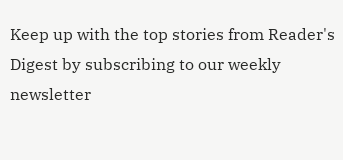Keep up with the top stories from Reader's Digest by subscribing to our weekly newsletter